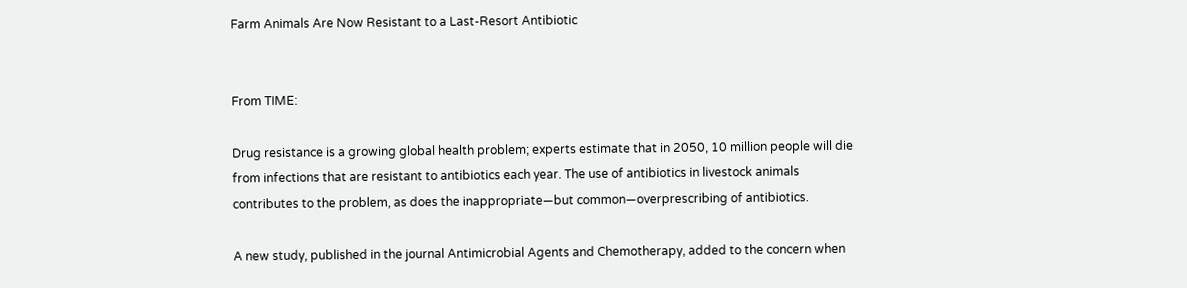Farm Animals Are Now Resistant to a Last-Resort Antibiotic


From TIME:

Drug resistance is a growing global health problem; experts estimate that in 2050, 10 million people will die from infections that are resistant to antibiotics each year. The use of antibiotics in livestock animals contributes to the problem, as does the inappropriate—but common—overprescribing of antibiotics.

A new study, published in the journal Antimicrobial Agents and Chemotherapy, added to the concern when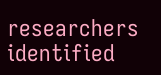researchers identified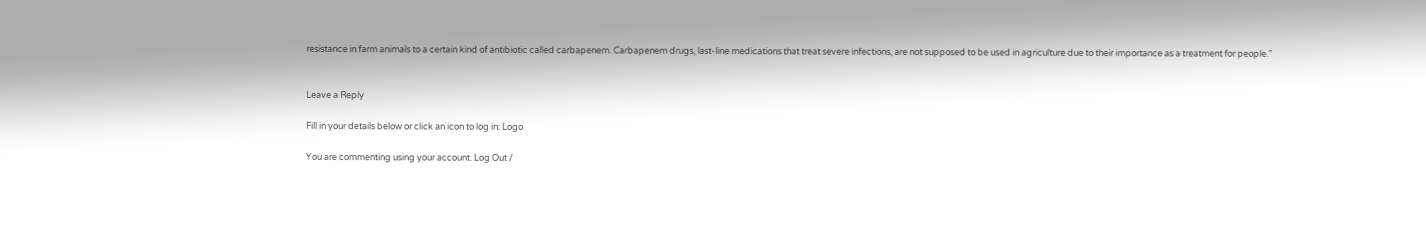resistance in farm animals to a certain kind of antibiotic called carbapenem. Carbapenem drugs, last-line medications that treat severe infections, are not supposed to be used in agriculture due to their importance as a treatment for people.”


Leave a Reply

Fill in your details below or click an icon to log in: Logo

You are commenting using your account. Log Out /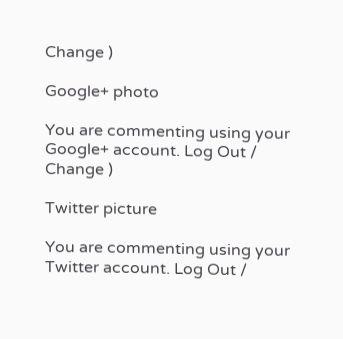Change )

Google+ photo

You are commenting using your Google+ account. Log Out /  Change )

Twitter picture

You are commenting using your Twitter account. Log Out /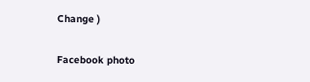Change )

Facebook photo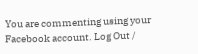You are commenting using your Facebook account. Log Out /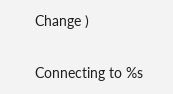Change )


Connecting to %s